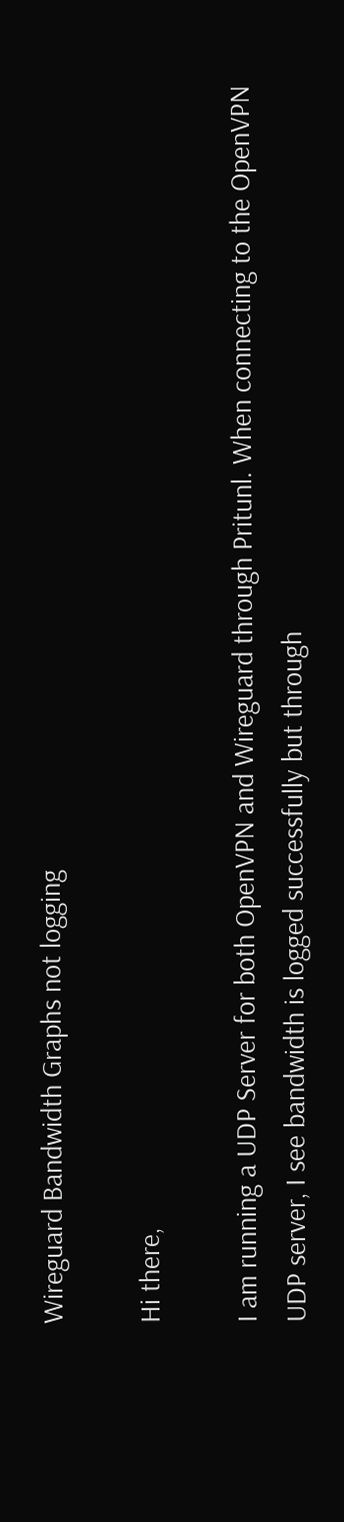Wireguard Bandwidth Graphs not logging

Hi there,

I am running a UDP Server for both OpenVPN and Wireguard through Pritunl. When connecting to the OpenVPN UDP server, I see bandwidth is logged successfully but through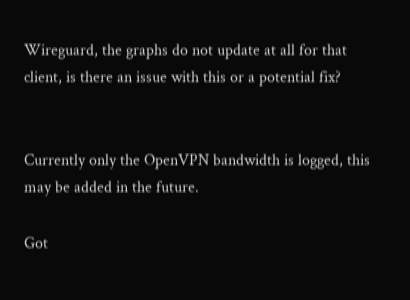Wireguard, the graphs do not update at all for that client, is there an issue with this or a potential fix?


Currently only the OpenVPN bandwidth is logged, this may be added in the future.

Got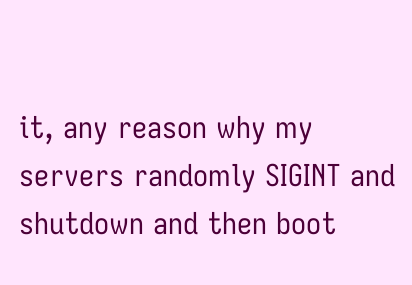it, any reason why my servers randomly SIGINT and shutdown and then boot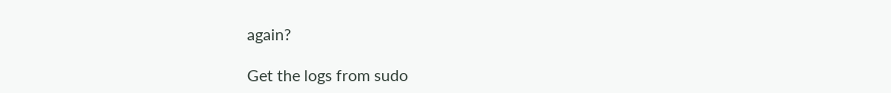again?

Get the logs from sudo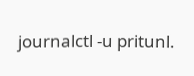journalctl -u pritunl.